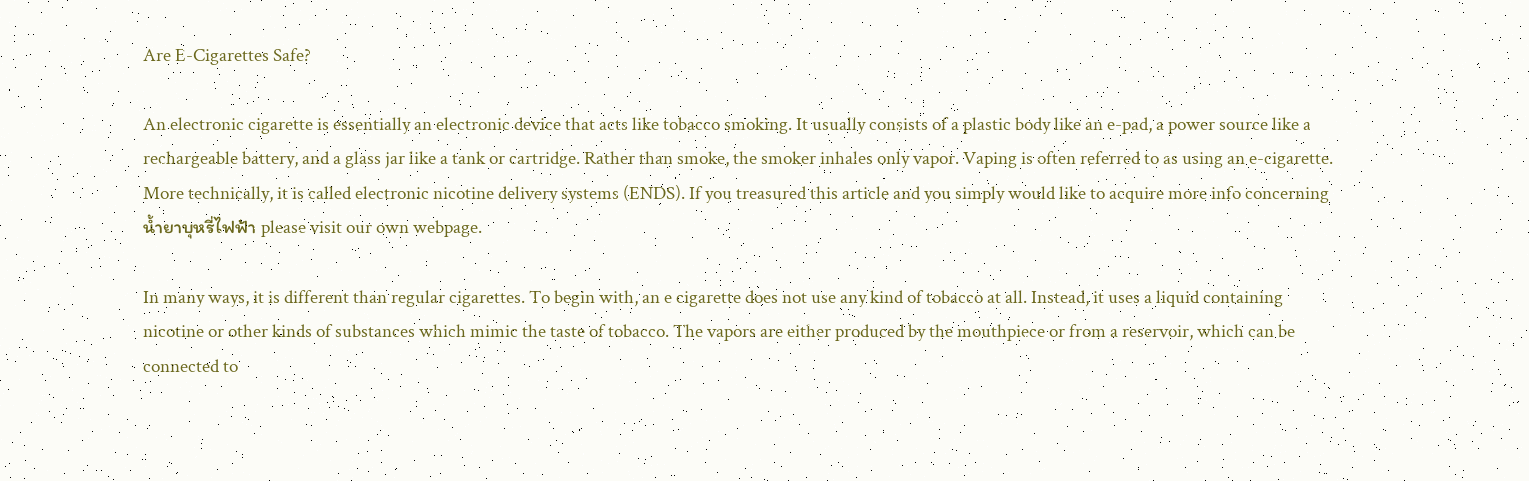Are E-Cigarettes Safe?

An electronic cigarette is essentially an electronic device that acts like tobacco smoking. It usually consists of a plastic body like an e-pad, a power source like a rechargeable battery, and a glass jar like a tank or cartridge. Rather than smoke, the smoker inhales only vapor. Vaping is often referred to as using an e-cigarette. More technically, it is called electronic nicotine delivery systems (ENDS). If you treasured this article and you simply would like to acquire more info concerning น้ำยาบุหรี่ไฟฟ้า please visit our own webpage.

In many ways, it is different than regular cigarettes. To begin with, an e cigarette does not use any kind of tobacco at all. Instead, it uses a liquid containing nicotine or other kinds of substances which mimic the taste of tobacco. The vapors are either produced by the mouthpiece or from a reservoir, which can be connected to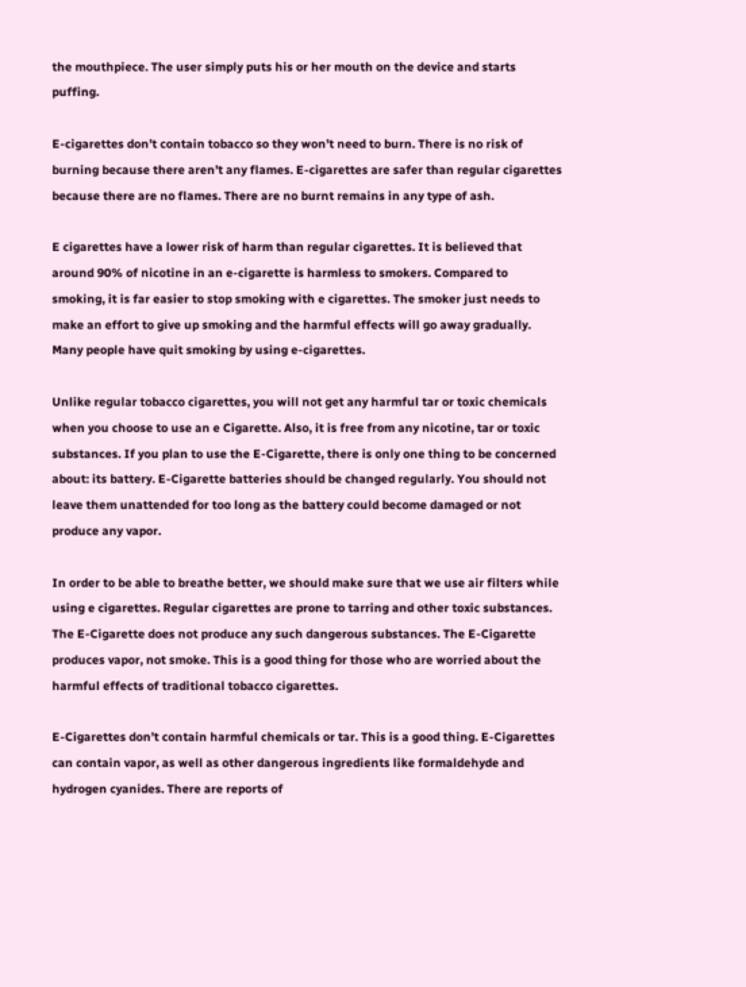the mouthpiece. The user simply puts his or her mouth on the device and starts puffing.

E-cigarettes don’t contain tobacco so they won’t need to burn. There is no risk of burning because there aren’t any flames. E-cigarettes are safer than regular cigarettes because there are no flames. There are no burnt remains in any type of ash.

E cigarettes have a lower risk of harm than regular cigarettes. It is believed that around 90% of nicotine in an e-cigarette is harmless to smokers. Compared to smoking, it is far easier to stop smoking with e cigarettes. The smoker just needs to make an effort to give up smoking and the harmful effects will go away gradually. Many people have quit smoking by using e-cigarettes.

Unlike regular tobacco cigarettes, you will not get any harmful tar or toxic chemicals when you choose to use an e Cigarette. Also, it is free from any nicotine, tar or toxic substances. If you plan to use the E-Cigarette, there is only one thing to be concerned about: its battery. E-Cigarette batteries should be changed regularly. You should not leave them unattended for too long as the battery could become damaged or not produce any vapor.

In order to be able to breathe better, we should make sure that we use air filters while using e cigarettes. Regular cigarettes are prone to tarring and other toxic substances. The E-Cigarette does not produce any such dangerous substances. The E-Cigarette produces vapor, not smoke. This is a good thing for those who are worried about the harmful effects of traditional tobacco cigarettes.

E-Cigarettes don’t contain harmful chemicals or tar. This is a good thing. E-Cigarettes can contain vapor, as well as other dangerous ingredients like formaldehyde and hydrogen cyanides. There are reports of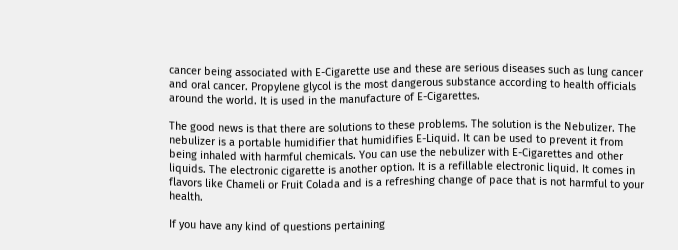cancer being associated with E-Cigarette use and these are serious diseases such as lung cancer and oral cancer. Propylene glycol is the most dangerous substance according to health officials around the world. It is used in the manufacture of E-Cigarettes.

The good news is that there are solutions to these problems. The solution is the Nebulizer. The nebulizer is a portable humidifier that humidifies E-Liquid. It can be used to prevent it from being inhaled with harmful chemicals. You can use the nebulizer with E-Cigarettes and other liquids. The electronic cigarette is another option. It is a refillable electronic liquid. It comes in flavors like Chameli or Fruit Colada and is a refreshing change of pace that is not harmful to your health.

If you have any kind of questions pertaining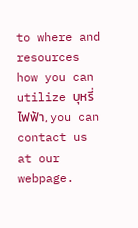to where and resources how you can utilize บุหรี่ไฟฟ้า, you can contact us at our webpage.